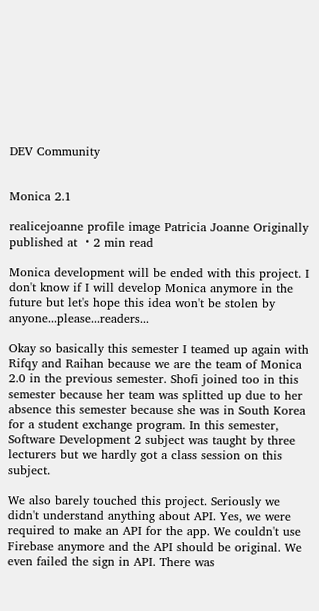DEV Community


Monica 2.1

realicejoanne profile image Patricia Joanne Originally published at ・2 min read

Monica development will be ended with this project. I don't know if I will develop Monica anymore in the future but let's hope this idea won't be stolen by anyone...please...readers...

Okay so basically this semester I teamed up again with Rifqy and Raihan because we are the team of Monica 2.0 in the previous semester. Shofi joined too in this semester because her team was splitted up due to her absence this semester because she was in South Korea for a student exchange program. In this semester, Software Development 2 subject was taught by three lecturers but we hardly got a class session on this subject.

We also barely touched this project. Seriously we didn't understand anything about API. Yes, we were required to make an API for the app. We couldn't use Firebase anymore and the API should be original. We even failed the sign in API. There was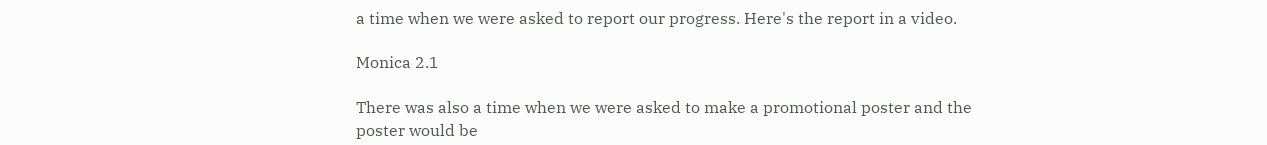a time when we were asked to report our progress. Here's the report in a video.

Monica 2.1

There was also a time when we were asked to make a promotional poster and the poster would be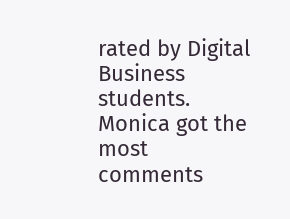rated by Digital Business students. Monica got the most comments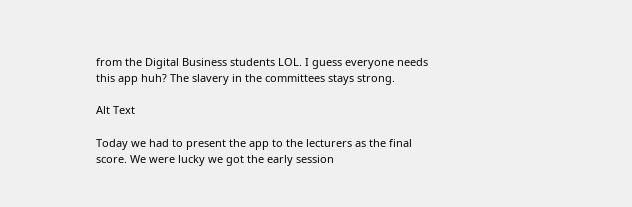from the Digital Business students LOL. I guess everyone needs this app huh? The slavery in the committees stays strong.

Alt Text

Today we had to present the app to the lecturers as the final score. We were lucky we got the early session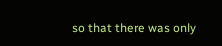so that there was only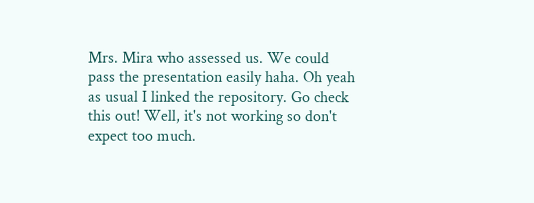Mrs. Mira who assessed us. We could pass the presentation easily haha. Oh yeah as usual I linked the repository. Go check this out! Well, it's not working so don't expect too much.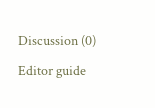Discussion (0)

Editor guide